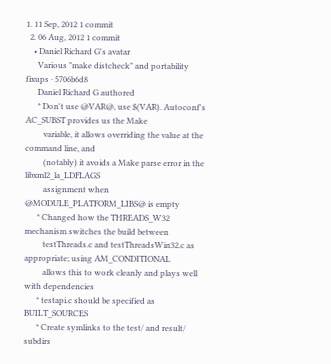1. 11 Sep, 2012 1 commit
  2. 06 Aug, 2012 1 commit
    • Daniel Richard G's avatar
      Various "make distcheck" and portability fixups · 5706b6d8
      Daniel Richard G authored
      * Don't use @VAR@, use $(VAR). Autoconf's AC_SUBST provides us the Make
         variable, it allows overriding the value at the command line, and
         (notably) it avoids a Make parse error in the libxml2_la_LDFLAGS
         assignment when @MODULE_PLATFORM_LIBS@ is empty
      * Changed how the THREADS_W32 mechanism switches the build between
         testThreads.c and testThreadsWin32.c as appropriate; using AM_CONDITIONAL
         allows this to work cleanly and plays well with dependencies
      * testapi.c should be specified as BUILT_SOURCES
      * Create symlinks to the test/ and result/ subdirs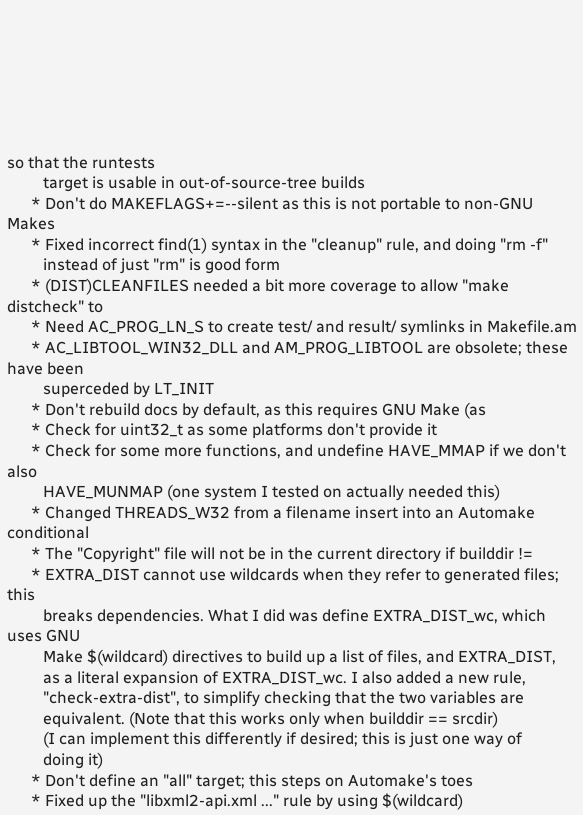so that the runtests
         target is usable in out-of-source-tree builds
      * Don't do MAKEFLAGS+=--silent as this is not portable to non-GNU Makes
      * Fixed incorrect find(1) syntax in the "cleanup" rule, and doing "rm -f"
         instead of just "rm" is good form
      * (DIST)CLEANFILES needed a bit more coverage to allow "make distcheck" to
      * Need AC_PROG_LN_S to create test/ and result/ symlinks in Makefile.am
      * AC_LIBTOOL_WIN32_DLL and AM_PROG_LIBTOOL are obsolete; these have been
         superceded by LT_INIT
      * Don't rebuild docs by default, as this requires GNU Make (as
      * Check for uint32_t as some platforms don't provide it
      * Check for some more functions, and undefine HAVE_MMAP if we don't also
         HAVE_MUNMAP (one system I tested on actually needed this)
      * Changed THREADS_W32 from a filename insert into an Automake conditional
      * The "Copyright" file will not be in the current directory if builddir !=
      * EXTRA_DIST cannot use wildcards when they refer to generated files; this
         breaks dependencies. What I did was define EXTRA_DIST_wc, which uses GNU
         Make $(wildcard) directives to build up a list of files, and EXTRA_DIST,
         as a literal expansion of EXTRA_DIST_wc. I also added a new rule,
         "check-extra-dist", to simplify checking that the two variables are
         equivalent. (Note that this works only when builddir == srcdir)
         (I can implement this differently if desired; this is just one way of
         doing it)
      * Don't define an "all" target; this steps on Automake's toes
      * Fixed up the "libxml2-api.xml ..." rule by using $(wildcard)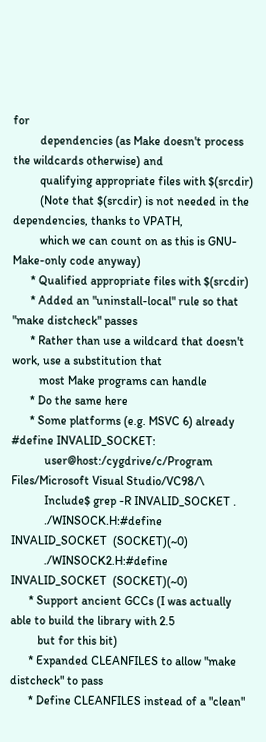for
         dependencies (as Make doesn't process the wildcards otherwise) and
         qualifying appropriate files with $(srcdir)
         (Note that $(srcdir) is not needed in the dependencies, thanks to VPATH,
         which we can count on as this is GNU-Make-only code anyway)
      * Qualified appropriate files with $(srcdir)
      * Added an "uninstall-local" rule so that "make distcheck" passes
      * Rather than use a wildcard that doesn't work, use a substitution that
         most Make programs can handle
      * Do the same here
      * Some platforms (e.g. MSVC 6) already #define INVALID_SOCKET:
           user@host:/cygdrive/c/Program Files/Microsoft Visual Studio/VC98/\
           Include$ grep -R INVALID_SOCKET .
           ./WINSOCK.H:#define INVALID_SOCKET  (SOCKET)(~0)
           ./WINSOCK2.H:#define INVALID_SOCKET  (SOCKET)(~0)
      * Support ancient GCCs (I was actually able to build the library with 2.5
         but for this bit)
      * Expanded CLEANFILES to allow "make distcheck" to pass
      * Define CLEANFILES instead of a "clean"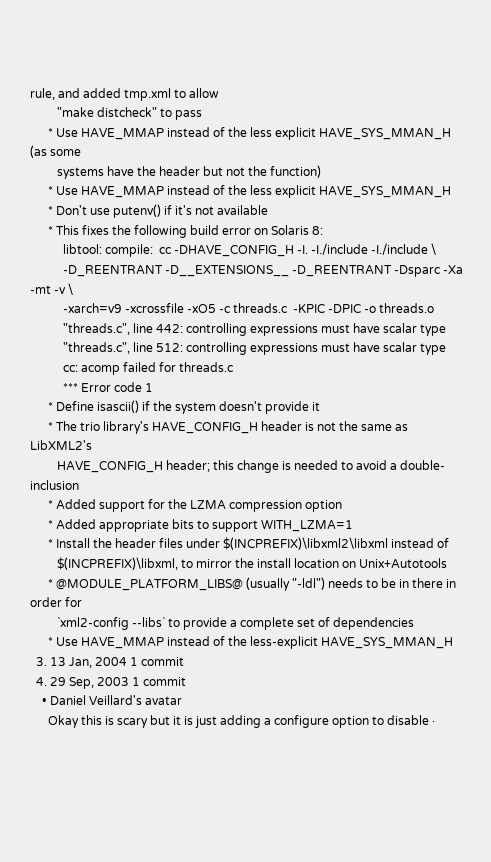rule, and added tmp.xml to allow
         "make distcheck" to pass
      * Use HAVE_MMAP instead of the less explicit HAVE_SYS_MMAN_H (as some
         systems have the header but not the function)
      * Use HAVE_MMAP instead of the less explicit HAVE_SYS_MMAN_H
      * Don't use putenv() if it's not available
      * This fixes the following build error on Solaris 8:
           libtool: compile:  cc -DHAVE_CONFIG_H -I. -I./include -I./include \
           -D_REENTRANT -D__EXTENSIONS__ -D_REENTRANT -Dsparc -Xa -mt -v \
           -xarch=v9 -xcrossfile -xO5 -c threads.c  -KPIC -DPIC -o threads.o
           "threads.c", line 442: controlling expressions must have scalar type
           "threads.c", line 512: controlling expressions must have scalar type
           cc: acomp failed for threads.c
           *** Error code 1
      * Define isascii() if the system doesn't provide it
      * The trio library's HAVE_CONFIG_H header is not the same as LibXML2's
         HAVE_CONFIG_H header; this change is needed to avoid a double-inclusion
      * Added support for the LZMA compression option
      * Added appropriate bits to support WITH_LZMA=1
      * Install the header files under $(INCPREFIX)\libxml2\libxml instead of
         $(INCPREFIX)\libxml, to mirror the install location on Unix+Autotools
      * @MODULE_PLATFORM_LIBS@ (usually "-ldl") needs to be in there in order for
         `xml2-config --libs` to provide a complete set of dependencies
      * Use HAVE_MMAP instead of the less-explicit HAVE_SYS_MMAN_H
  3. 13 Jan, 2004 1 commit
  4. 29 Sep, 2003 1 commit
    • Daniel Veillard's avatar
      Okay this is scary but it is just adding a configure option to disable ·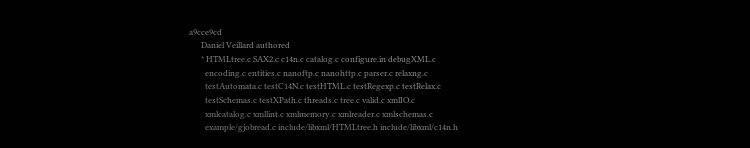a9cce9cd
      Daniel Veillard authored
      * HTMLtree.c SAX2.c c14n.c catalog.c configure.in debugXML.c
        encoding.c entities.c nanoftp.c nanohttp.c parser.c relaxng.c
        testAutomata.c testC14N.c testHTML.c testRegexp.c testRelax.c
        testSchemas.c testXPath.c threads.c tree.c valid.c xmlIO.c
        xmlcatalog.c xmllint.c xmlmemory.c xmlreader.c xmlschemas.c
        example/gjobread.c include/libxml/HTMLtree.h include/libxml/c14n.h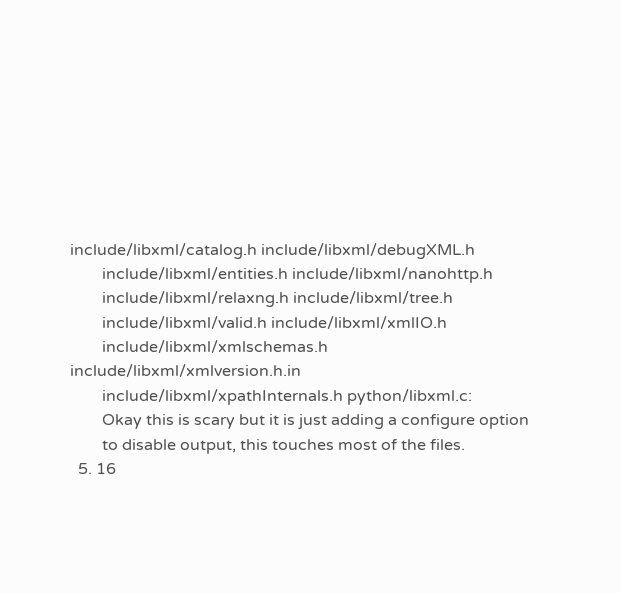include/libxml/catalog.h include/libxml/debugXML.h
        include/libxml/entities.h include/libxml/nanohttp.h
        include/libxml/relaxng.h include/libxml/tree.h
        include/libxml/valid.h include/libxml/xmlIO.h
        include/libxml/xmlschemas.h include/libxml/xmlversion.h.in
        include/libxml/xpathInternals.h python/libxml.c:
        Okay this is scary but it is just adding a configure option
        to disable output, this touches most of the files.
  5. 16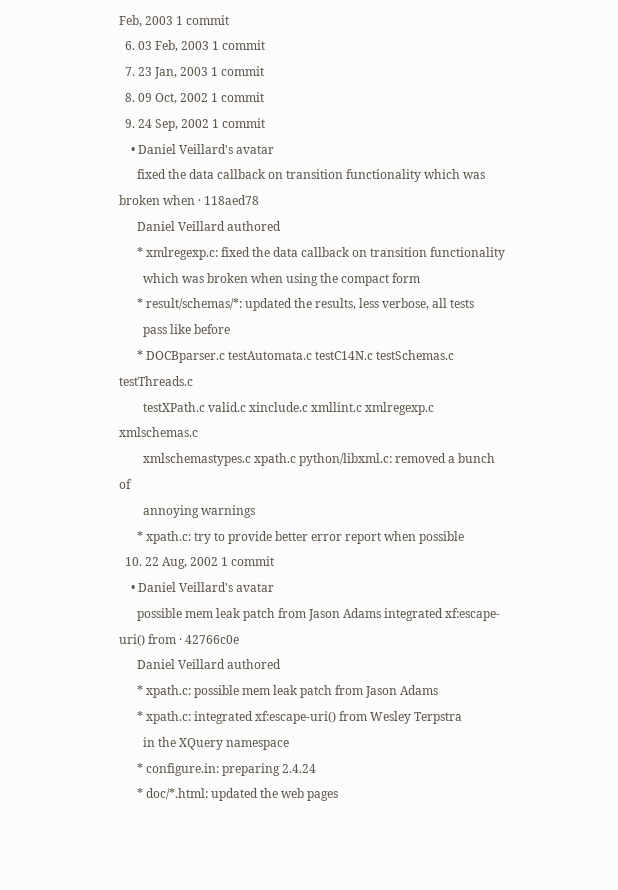Feb, 2003 1 commit
  6. 03 Feb, 2003 1 commit
  7. 23 Jan, 2003 1 commit
  8. 09 Oct, 2002 1 commit
  9. 24 Sep, 2002 1 commit
    • Daniel Veillard's avatar
      fixed the data callback on transition functionality which was broken when · 118aed78
      Daniel Veillard authored
      * xmlregexp.c: fixed the data callback on transition functionality
        which was broken when using the compact form
      * result/schemas/*: updated the results, less verbose, all tests
        pass like before
      * DOCBparser.c testAutomata.c testC14N.c testSchemas.c testThreads.c
        testXPath.c valid.c xinclude.c xmllint.c xmlregexp.c xmlschemas.c
        xmlschemastypes.c xpath.c python/libxml.c: removed a bunch of
        annoying warnings
      * xpath.c: try to provide better error report when possible
  10. 22 Aug, 2002 1 commit
    • Daniel Veillard's avatar
      possible mem leak patch from Jason Adams integrated xf:escape-uri() from · 42766c0e
      Daniel Veillard authored
      * xpath.c: possible mem leak patch from Jason Adams
      * xpath.c: integrated xf:escape-uri() from Wesley Terpstra
        in the XQuery namespace
      * configure.in: preparing 2.4.24
      * doc/*.html: updated the web pages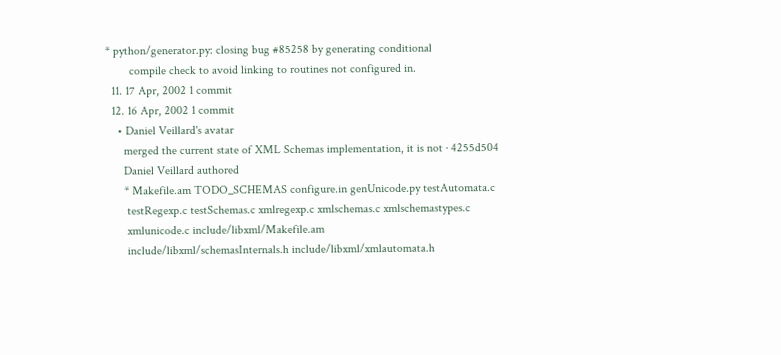* python/generator.py: closing bug #85258 by generating conditional
        compile check to avoid linking to routines not configured in.
  11. 17 Apr, 2002 1 commit
  12. 16 Apr, 2002 1 commit
    • Daniel Veillard's avatar
      merged the current state of XML Schemas implementation, it is not · 4255d504
      Daniel Veillard authored
      * Makefile.am TODO_SCHEMAS configure.in genUnicode.py testAutomata.c
       testRegexp.c testSchemas.c xmlregexp.c xmlschemas.c xmlschemastypes.c
       xmlunicode.c include/libxml/Makefile.am
       include/libxml/schemasInternals.h include/libxml/xmlautomata.h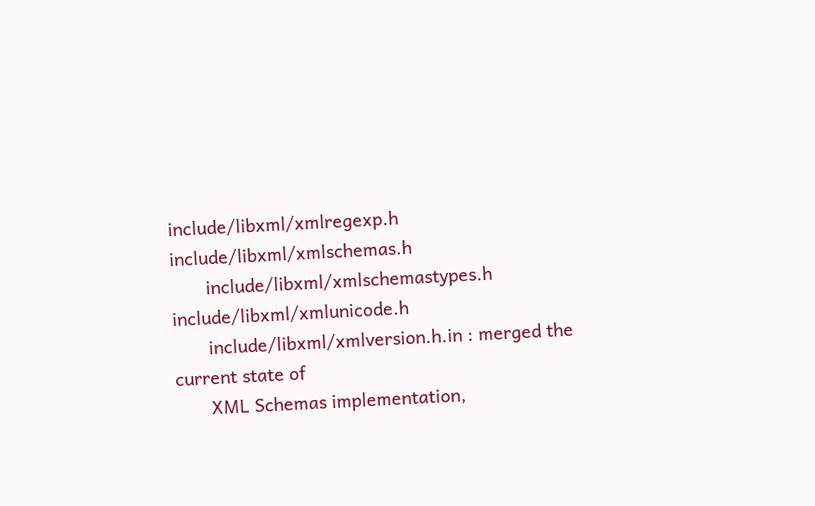include/libxml/xmlregexp.h include/libxml/xmlschemas.h
       include/libxml/xmlschemastypes.h include/libxml/xmlunicode.h
       include/libxml/xmlversion.h.in : merged the current state of
       XML Schemas implementation,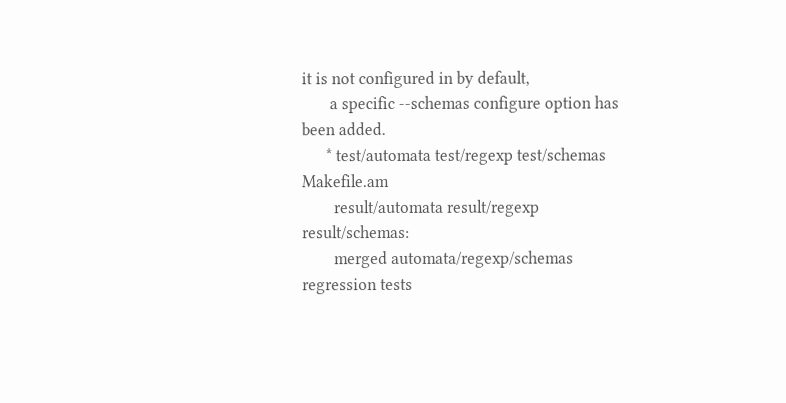it is not configured in by default,
       a specific --schemas configure option has been added.
      * test/automata test/regexp test/schemas Makefile.am
        result/automata result/regexp result/schemas:
        merged automata/regexp/schemas regression tests